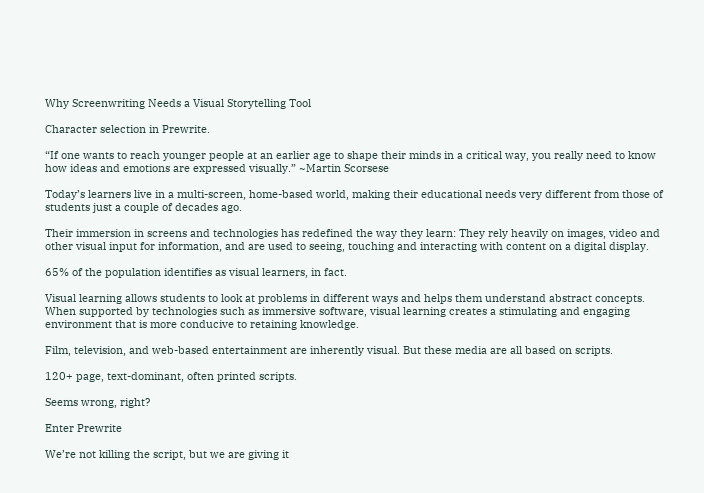Why Screenwriting Needs a Visual Storytelling Tool

Character selection in Prewrite.

“If one wants to reach younger people at an earlier age to shape their minds in a critical way, you really need to know how ideas and emotions are expressed visually.” ~Martin Scorsese

Today’s learners live in a multi-screen, home-based world, making their educational needs very different from those of students just a couple of decades ago.

Their immersion in screens and technologies has redefined the way they learn: They rely heavily on images, video and other visual input for information, and are used to seeing, touching and interacting with content on a digital display.

65% of the population identifies as visual learners, in fact.

Visual learning allows students to look at problems in different ways and helps them understand abstract concepts. When supported by technologies such as immersive software, visual learning creates a stimulating and engaging environment that is more conducive to retaining knowledge.

Film, television, and web-based entertainment are inherently visual. But these media are all based on scripts.

120+ page, text-dominant, often printed scripts.

Seems wrong, right?

Enter Prewrite

We’re not killing the script, but we are giving it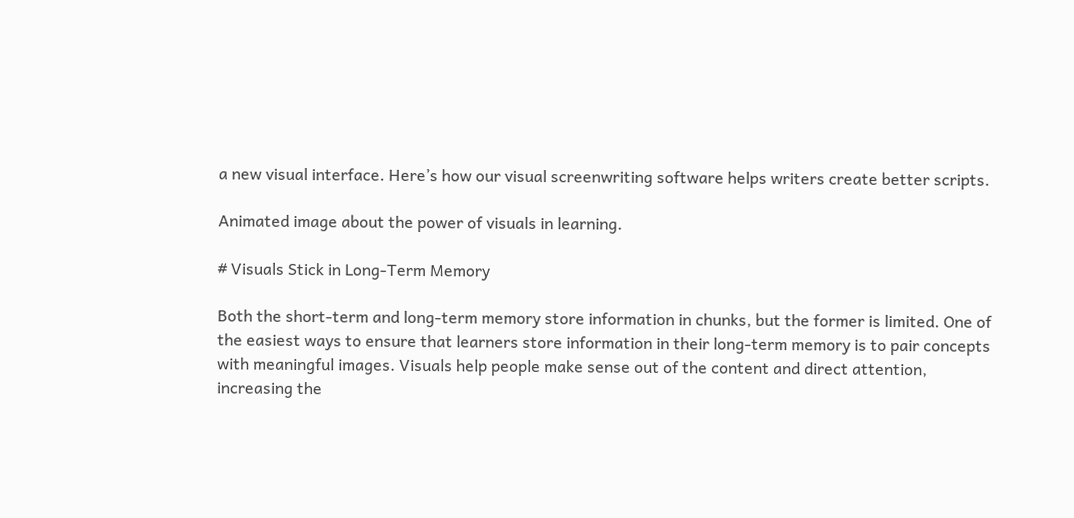a new visual interface. Here’s how our visual screenwriting software helps writers create better scripts.

Animated image about the power of visuals in learning.

# Visuals Stick in Long-Term Memory

Both the short-term and long-term memory store information in chunks, but the former is limited. One of the easiest ways to ensure that learners store information in their long-term memory is to pair concepts with meaningful images. Visuals help people make sense out of the content and direct attention, increasing the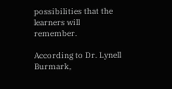possibilities that the learners will remember.

According to Dr. Lynell Burmark,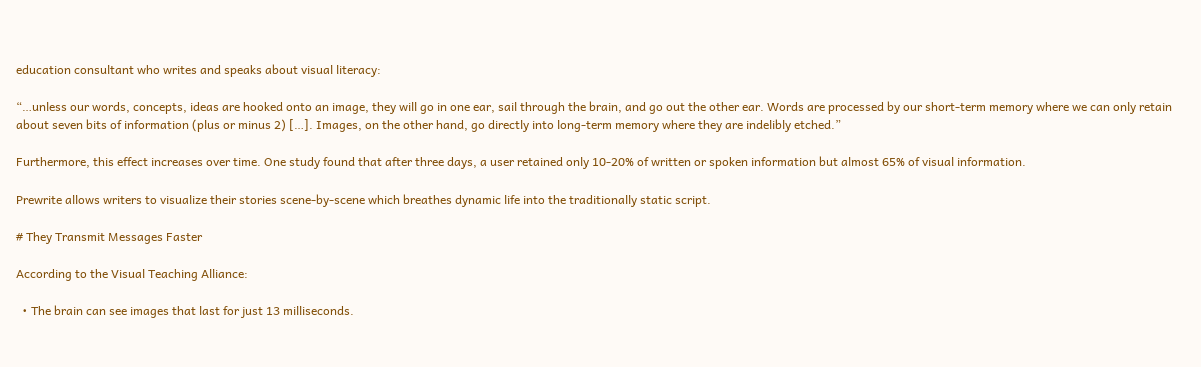education consultant who writes and speaks about visual literacy:

“…unless our words, concepts, ideas are hooked onto an image, they will go in one ear, sail through the brain, and go out the other ear. Words are processed by our short-term memory where we can only retain about seven bits of information (plus or minus 2) […]. Images, on the other hand, go directly into long-term memory where they are indelibly etched.”

Furthermore, this effect increases over time. One study found that after three days, a user retained only 10-20% of written or spoken information but almost 65% of visual information.

Prewrite allows writers to visualize their stories scene-by-scene which breathes dynamic life into the traditionally static script.

# They Transmit Messages Faster

According to the Visual Teaching Alliance:

  • The brain can see images that last for just 13 milliseconds.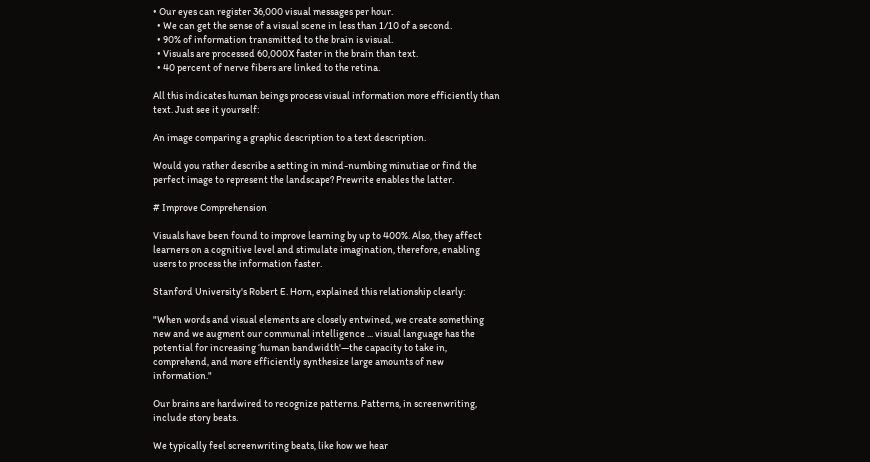• Our eyes can register 36,000 visual messages per hour.
  • We can get the sense of a visual scene in less than 1/10 of a second.
  • 90% of information transmitted to the brain is visual.
  • Visuals are processed 60,000X faster in the brain than text.
  • 40 percent of nerve fibers are linked to the retina.

All this indicates human beings process visual information more efficiently than text. Just see it yourself:

An image comparing a graphic description to a text description.

Would you rather describe a setting in mind-numbing minutiae or find the perfect image to represent the landscape? Prewrite enables the latter.

# Improve Comprehension

Visuals have been found to improve learning by up to 400%. Also, they affect learners on a cognitive level and stimulate imagination, therefore, enabling users to process the information faster.

Stanford University's Robert E. Horn, explained this relationship clearly:

"When words and visual elements are closely entwined, we create something new and we augment our communal intelligence ... visual language has the potential for increasing ‘human bandwidth'—the capacity to take in, comprehend, and more efficiently synthesize large amounts of new information."

Our brains are hardwired to recognize patterns. Patterns, in screenwriting, include story beats.

We typically feel screenwriting beats, like how we hear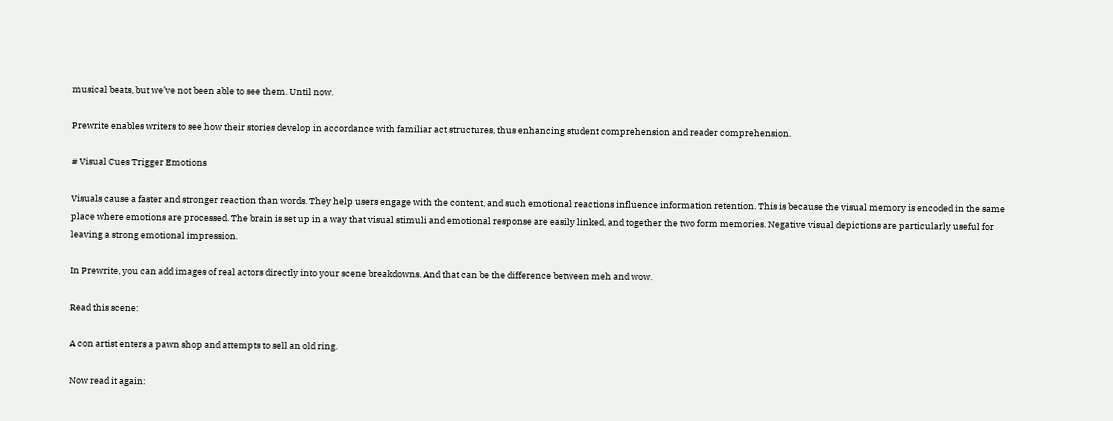musical beats, but we’ve not been able to see them. Until now.

Prewrite enables writers to see how their stories develop in accordance with familiar act structures, thus enhancing student comprehension and reader comprehension.

# Visual Cues Trigger Emotions

Visuals cause a faster and stronger reaction than words. They help users engage with the content, and such emotional reactions influence information retention. This is because the visual memory is encoded in the same place where emotions are processed. The brain is set up in a way that visual stimuli and emotional response are easily linked, and together the two form memories. Negative visual depictions are particularly useful for leaving a strong emotional impression.

In Prewrite, you can add images of real actors directly into your scene breakdowns. And that can be the difference between meh and wow.

Read this scene:

A con artist enters a pawn shop and attempts to sell an old ring.

Now read it again: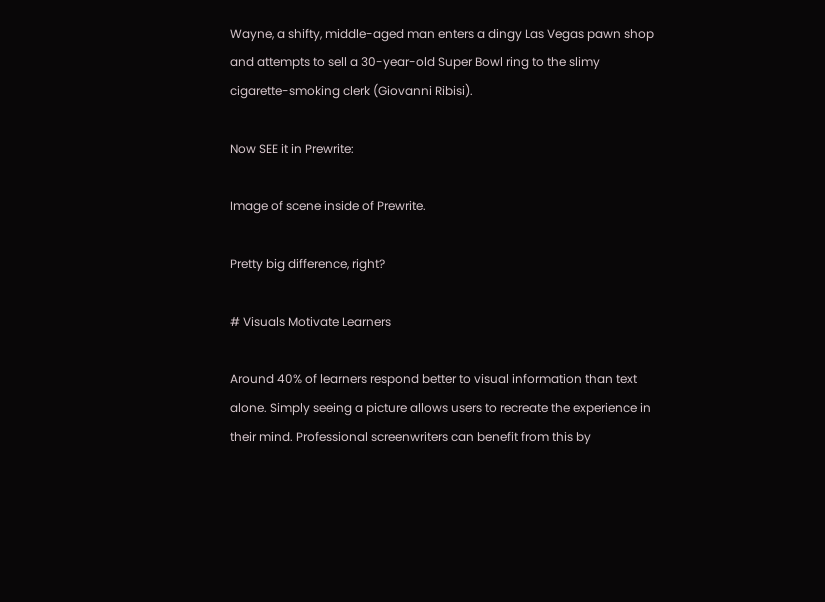Wayne, a shifty, middle-aged man enters a dingy Las Vegas pawn shop and attempts to sell a 30-year-old Super Bowl ring to the slimy cigarette-smoking clerk (Giovanni Ribisi).

Now SEE it in Prewrite:

Image of scene inside of Prewrite.

Pretty big difference, right?

# Visuals Motivate Learners

Around 40% of learners respond better to visual information than text alone. Simply seeing a picture allows users to recreate the experience in their mind. Professional screenwriters can benefit from this by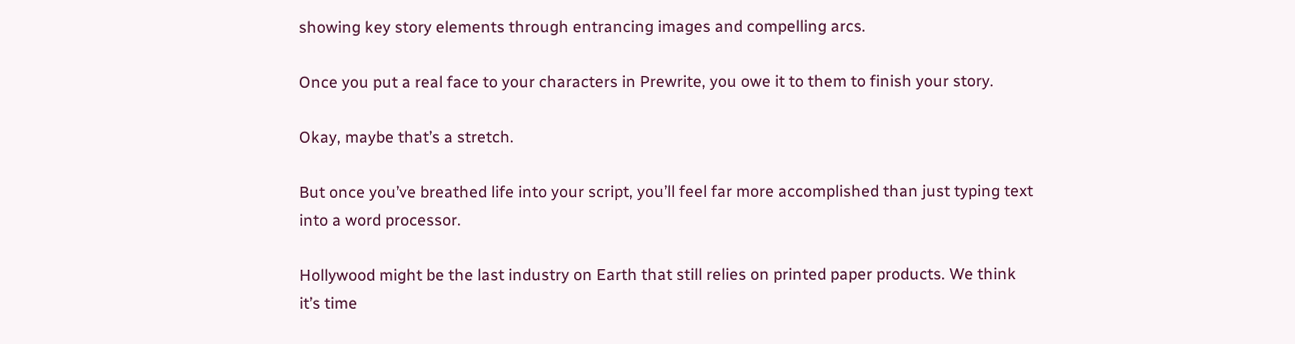showing key story elements through entrancing images and compelling arcs.

Once you put a real face to your characters in Prewrite, you owe it to them to finish your story.

Okay, maybe that’s a stretch.

But once you’ve breathed life into your script, you’ll feel far more accomplished than just typing text into a word processor.

Hollywood might be the last industry on Earth that still relies on printed paper products. We think it’s time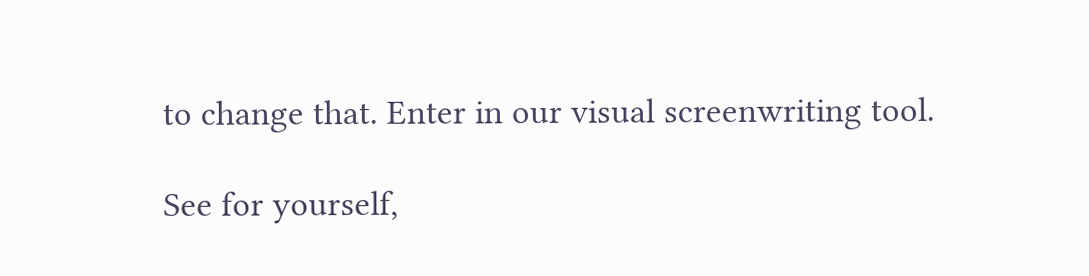to change that. Enter in our visual screenwriting tool.

See for yourself,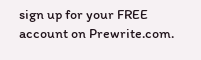sign up for your FREE account on Prewrite.com.